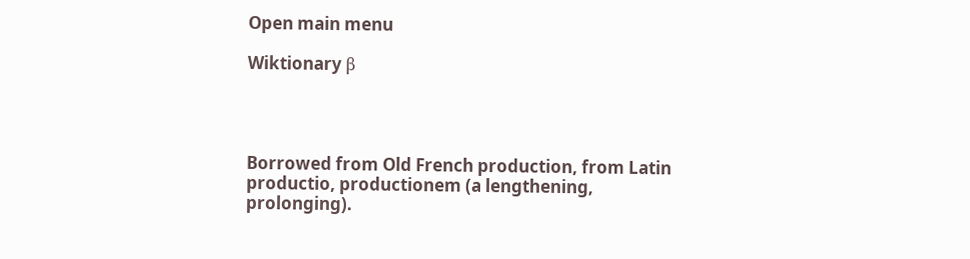Open main menu

Wiktionary β




Borrowed from Old French production, from Latin productio, productionem (a lengthening, prolonging).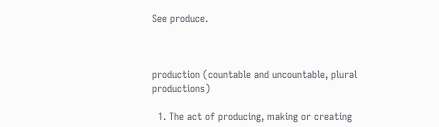See produce.



production (countable and uncountable, plural productions)

  1. The act of producing, making or creating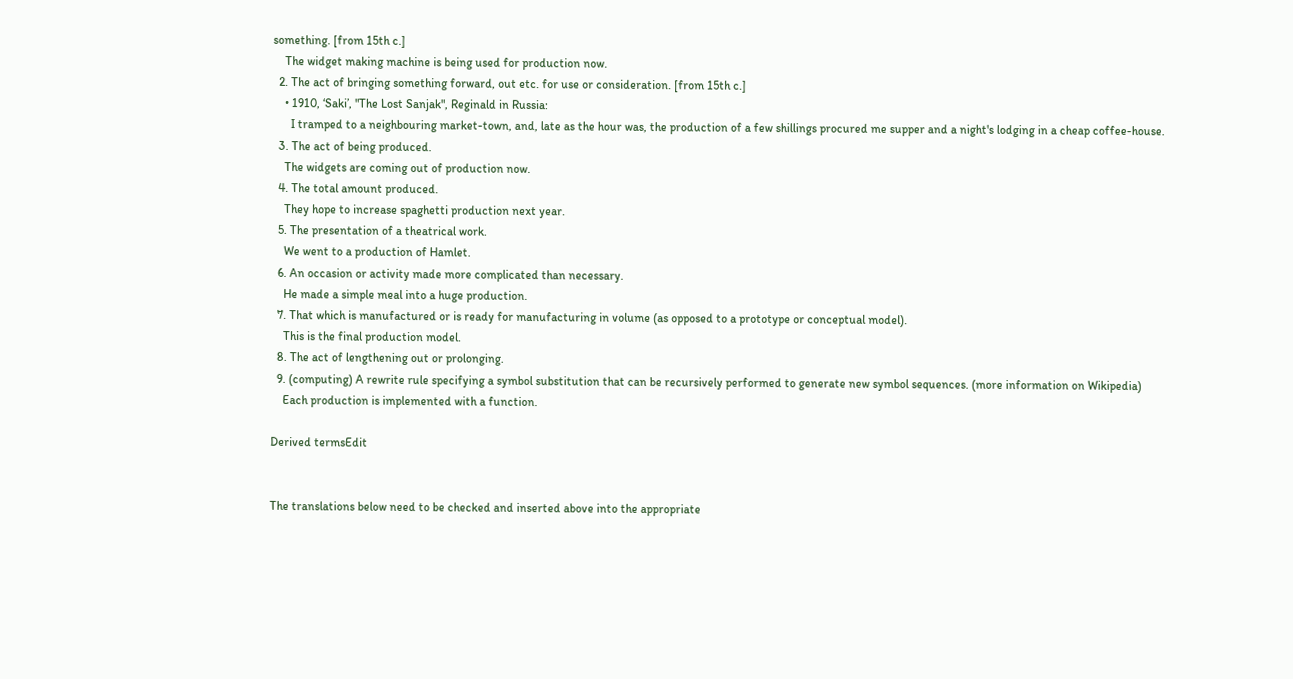something. [from 15th c.]
    The widget making machine is being used for production now.
  2. The act of bringing something forward, out etc. for use or consideration. [from 15th c.]
    • 1910, ‘Saki’, "The Lost Sanjak", Reginald in Russia:
      I tramped to a neighbouring market-town, and, late as the hour was, the production of a few shillings procured me supper and a night's lodging in a cheap coffee-house.
  3. The act of being produced.
    The widgets are coming out of production now.
  4. The total amount produced.
    They hope to increase spaghetti production next year.
  5. The presentation of a theatrical work.
    We went to a production of Hamlet.
  6. An occasion or activity made more complicated than necessary.
    He made a simple meal into a huge production.
  7. That which is manufactured or is ready for manufacturing in volume (as opposed to a prototype or conceptual model).
    This is the final production model.
  8. The act of lengthening out or prolonging.
  9. (computing) A rewrite rule specifying a symbol substitution that can be recursively performed to generate new symbol sequences. (more information on Wikipedia)
    Each production is implemented with a function.

Derived termsEdit


The translations below need to be checked and inserted above into the appropriate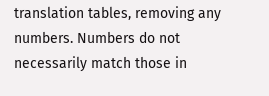translation tables, removing any numbers. Numbers do not necessarily match those in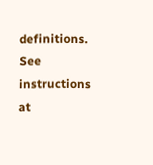definitions. See instructions at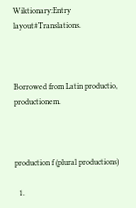Wiktionary:Entry layout#Translations.



Borrowed from Latin productio, productionem.



production f (plural productions)

  1.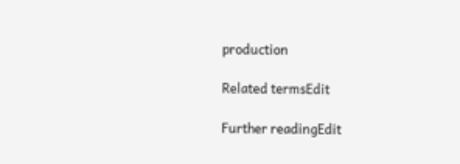production

Related termsEdit

Further readingEdit